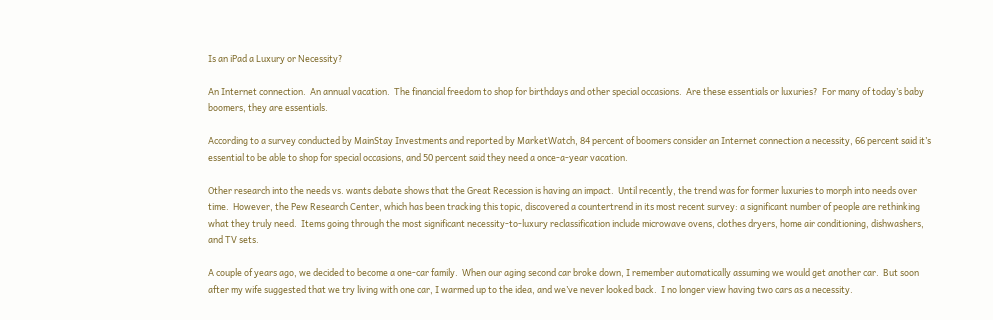Is an iPad a Luxury or Necessity?

An Internet connection.  An annual vacation.  The financial freedom to shop for birthdays and other special occasions.  Are these essentials or luxuries?  For many of today’s baby boomers, they are essentials.

According to a survey conducted by MainStay Investments and reported by MarketWatch, 84 percent of boomers consider an Internet connection a necessity, 66 percent said it’s essential to be able to shop for special occasions, and 50 percent said they need a once-a-year vacation.

Other research into the needs vs. wants debate shows that the Great Recession is having an impact.  Until recently, the trend was for former luxuries to morph into needs over time.  However, the Pew Research Center, which has been tracking this topic, discovered a countertrend in its most recent survey: a significant number of people are rethinking what they truly need.  Items going through the most significant necessity-to-luxury reclassification include microwave ovens, clothes dryers, home air conditioning, dishwashers, and TV sets.

A couple of years ago, we decided to become a one-car family.  When our aging second car broke down, I remember automatically assuming we would get another car.  But soon after my wife suggested that we try living with one car, I warmed up to the idea, and we’ve never looked back.  I no longer view having two cars as a necessity.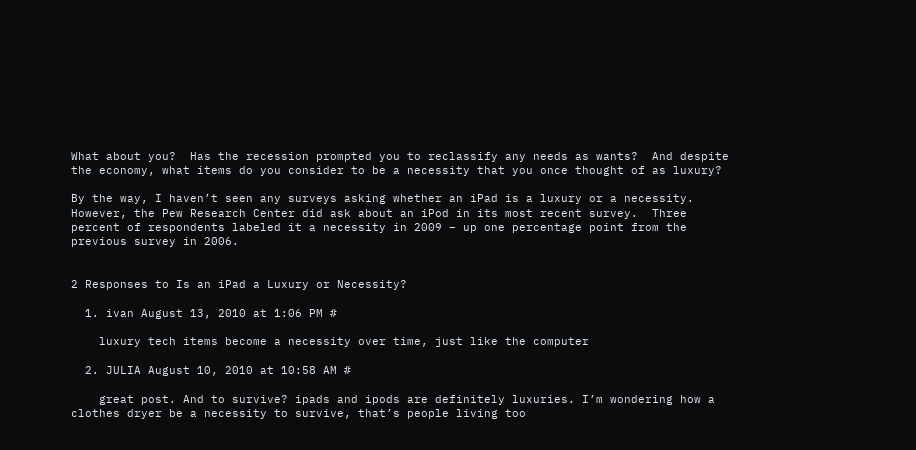What about you?  Has the recession prompted you to reclassify any needs as wants?  And despite the economy, what items do you consider to be a necessity that you once thought of as luxury?

By the way, I haven’t seen any surveys asking whether an iPad is a luxury or a necessity.  However, the Pew Research Center did ask about an iPod in its most recent survey.  Three percent of respondents labeled it a necessity in 2009 – up one percentage point from the previous survey in 2006.


2 Responses to Is an iPad a Luxury or Necessity?

  1. ivan August 13, 2010 at 1:06 PM #

    luxury tech items become a necessity over time, just like the computer

  2. JULIA August 10, 2010 at 10:58 AM #

    great post. And to survive? ipads and ipods are definitely luxuries. I’m wondering how a clothes dryer be a necessity to survive, that’s people living too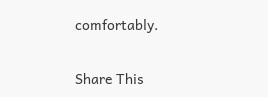comfortably.

Share This